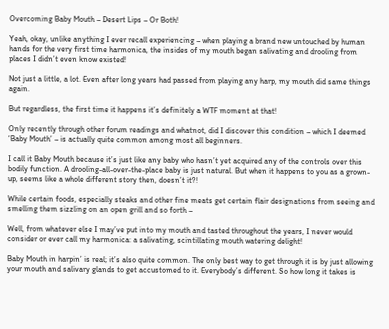Overcoming Baby Mouth – Desert Lips – Or Both!

Yeah, okay, unlike anything I ever recall experiencing – when playing a brand new untouched by human hands for the very first time harmonica, the insides of my mouth began salivating and drooling from places I didn’t even know existed!

Not just a little, a lot. Even after long years had passed from playing any harp, my mouth did same things again.

But regardless, the first time it happens it’s definitely a WTF moment at that!

Only recently through other forum readings and whatnot, did I discover this condition – which I deemed ‘Baby Mouth’ – is actually quite common among most all beginners.

I call it Baby Mouth because it’s just like any baby who hasn’t yet acquired any of the controls over this bodily function. A drooling-all-over-the-place baby is just natural. But when it happens to you as a grown-up, seems like a whole different story then, doesn’t it?!

While certain foods, especially steaks and other fine meats get certain flair designations from seeing and smelling them sizzling on an open grill and so forth –

Well, from whatever else I may’ve put into my mouth and tasted throughout the years, I never would consider or ever call my harmonica: a salivating, scintillating mouth watering delight!

Baby Mouth in harpin’ is real; it’s also quite common. The only best way to get through it is by just allowing your mouth and salivary glands to get accustomed to it. Everybody’s different. So how long it takes is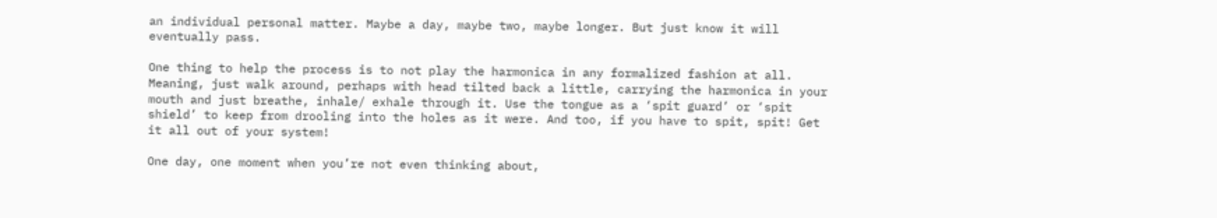an individual personal matter. Maybe a day, maybe two, maybe longer. But just know it will eventually pass.

One thing to help the process is to not play the harmonica in any formalized fashion at all. Meaning, just walk around, perhaps with head tilted back a little, carrying the harmonica in your mouth and just breathe, inhale/ exhale through it. Use the tongue as a ‘spit guard’ or ‘spit shield’ to keep from drooling into the holes as it were. And too, if you have to spit, spit! Get it all out of your system!

One day, one moment when you’re not even thinking about,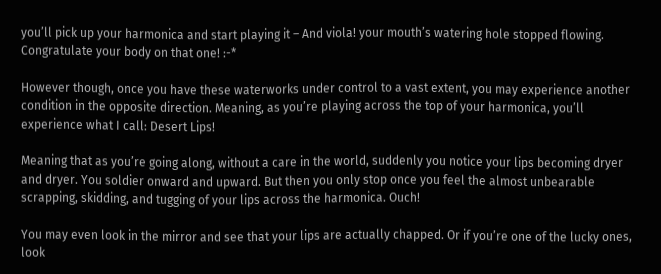you’ll pick up your harmonica and start playing it – And viola! your mouth’s watering hole stopped flowing. Congratulate your body on that one! :-*

However though, once you have these waterworks under control to a vast extent, you may experience another condition in the opposite direction. Meaning, as you’re playing across the top of your harmonica, you’ll experience what I call: Desert Lips!

Meaning that as you’re going along, without a care in the world, suddenly you notice your lips becoming dryer and dryer. You soldier onward and upward. But then you only stop once you feel the almost unbearable scrapping, skidding, and tugging of your lips across the harmonica. Ouch!

You may even look in the mirror and see that your lips are actually chapped. Or if you’re one of the lucky ones, look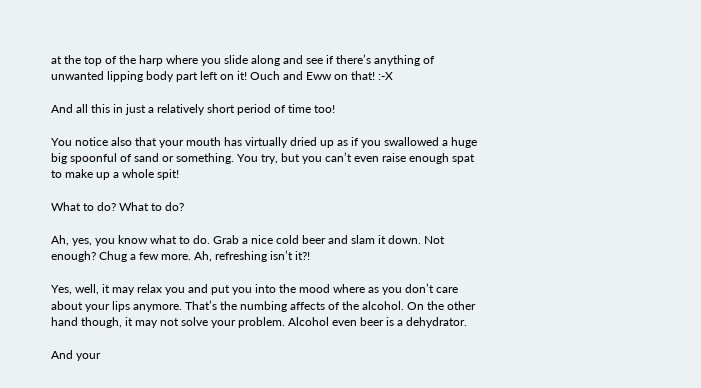at the top of the harp where you slide along and see if there’s anything of unwanted lipping body part left on it! Ouch and Eww on that! :-X

And all this in just a relatively short period of time too!

You notice also that your mouth has virtually dried up as if you swallowed a huge big spoonful of sand or something. You try, but you can’t even raise enough spat to make up a whole spit!

What to do? What to do?

Ah, yes, you know what to do. Grab a nice cold beer and slam it down. Not enough? Chug a few more. Ah, refreshing isn’t it?!

Yes, well, it may relax you and put you into the mood where as you don’t care about your lips anymore. That’s the numbing affects of the alcohol. On the other hand though, it may not solve your problem. Alcohol even beer is a dehydrator.

And your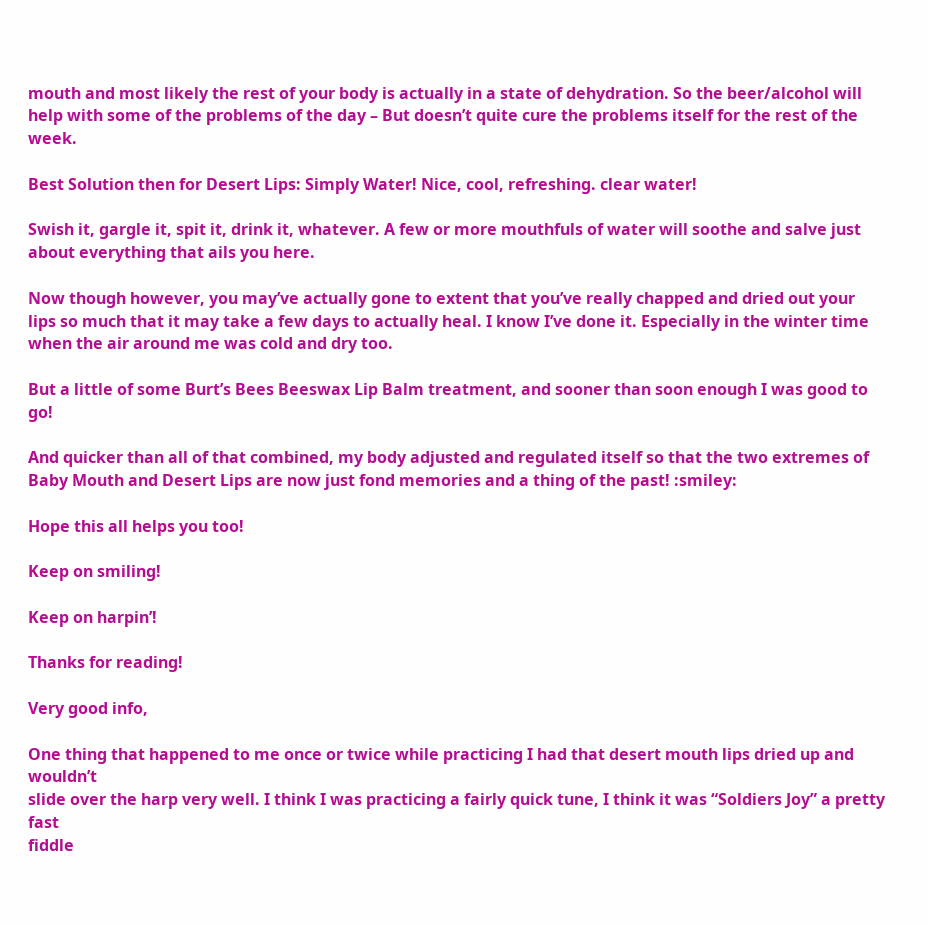mouth and most likely the rest of your body is actually in a state of dehydration. So the beer/alcohol will help with some of the problems of the day – But doesn’t quite cure the problems itself for the rest of the week.

Best Solution then for Desert Lips: Simply Water! Nice, cool, refreshing. clear water!

Swish it, gargle it, spit it, drink it, whatever. A few or more mouthfuls of water will soothe and salve just about everything that ails you here.

Now though however, you may’ve actually gone to extent that you’ve really chapped and dried out your lips so much that it may take a few days to actually heal. I know I’ve done it. Especially in the winter time when the air around me was cold and dry too.

But a little of some Burt’s Bees Beeswax Lip Balm treatment, and sooner than soon enough I was good to go!

And quicker than all of that combined, my body adjusted and regulated itself so that the two extremes of Baby Mouth and Desert Lips are now just fond memories and a thing of the past! :smiley:

Hope this all helps you too!

Keep on smiling!

Keep on harpin’!

Thanks for reading!

Very good info,

One thing that happened to me once or twice while practicing I had that desert mouth lips dried up and wouldn’t
slide over the harp very well. I think I was practicing a fairly quick tune, I think it was “Soldiers Joy” a pretty fast
fiddle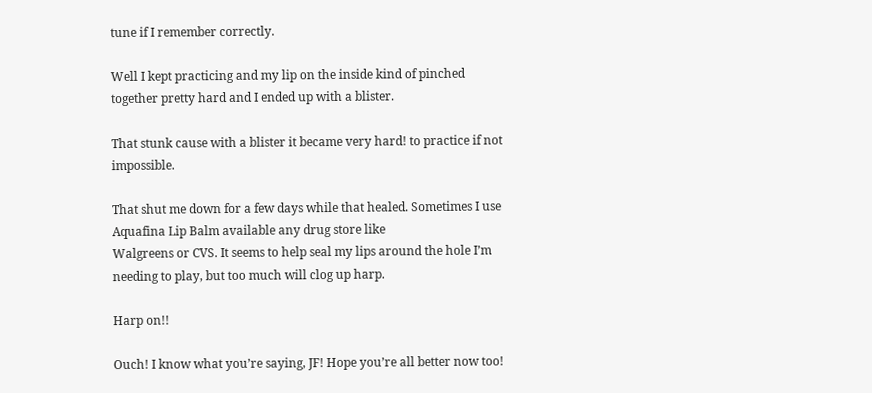tune if I remember correctly.

Well I kept practicing and my lip on the inside kind of pinched together pretty hard and I ended up with a blister.

That stunk cause with a blister it became very hard! to practice if not impossible.

That shut me down for a few days while that healed. Sometimes I use Aquafina Lip Balm available any drug store like
Walgreens or CVS. It seems to help seal my lips around the hole I’m needing to play, but too much will clog up harp.

Harp on!!

Ouch! I know what you’re saying, JF! Hope you’re all better now too!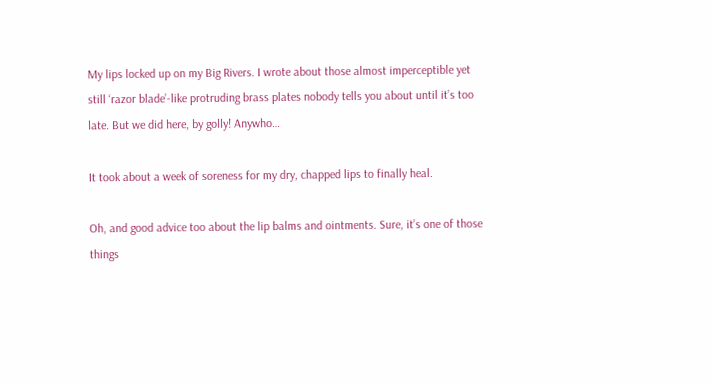My lips locked up on my Big Rivers. I wrote about those almost imperceptible yet still ‘razor blade’-like protruding brass plates nobody tells you about until it’s too late. But we did here, by golly! Anywho…

It took about a week of soreness for my dry, chapped lips to finally heal.

Oh, and good advice too about the lip balms and ointments. Sure, it’s one of those things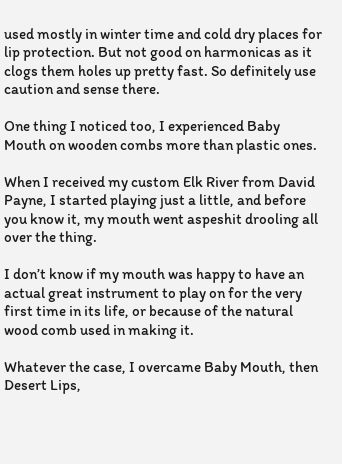used mostly in winter time and cold dry places for lip protection. But not good on harmonicas as it clogs them holes up pretty fast. So definitely use caution and sense there.

One thing I noticed too, I experienced Baby Mouth on wooden combs more than plastic ones.

When I received my custom Elk River from David Payne, I started playing just a little, and before you know it, my mouth went aspeshit drooling all over the thing.

I don’t know if my mouth was happy to have an actual great instrument to play on for the very first time in its life, or because of the natural wood comb used in making it.

Whatever the case, I overcame Baby Mouth, then Desert Lips,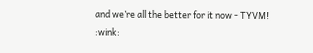and we’re all the better for it now - TYVM! :wink: